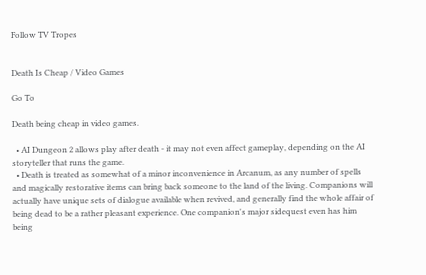Follow TV Tropes


Death Is Cheap / Video Games

Go To

Death being cheap in video games.

  • AI Dungeon 2 allows play after death - it may not even affect gameplay, depending on the AI storyteller that runs the game.
  • Death is treated as somewhat of a minor inconvenience in Arcanum, as any number of spells and magically restorative items can bring back someone to the land of the living. Companions will actually have unique sets of dialogue available when revived, and generally find the whole affair of being dead to be a rather pleasant experience. One companion's major sidequest even has him being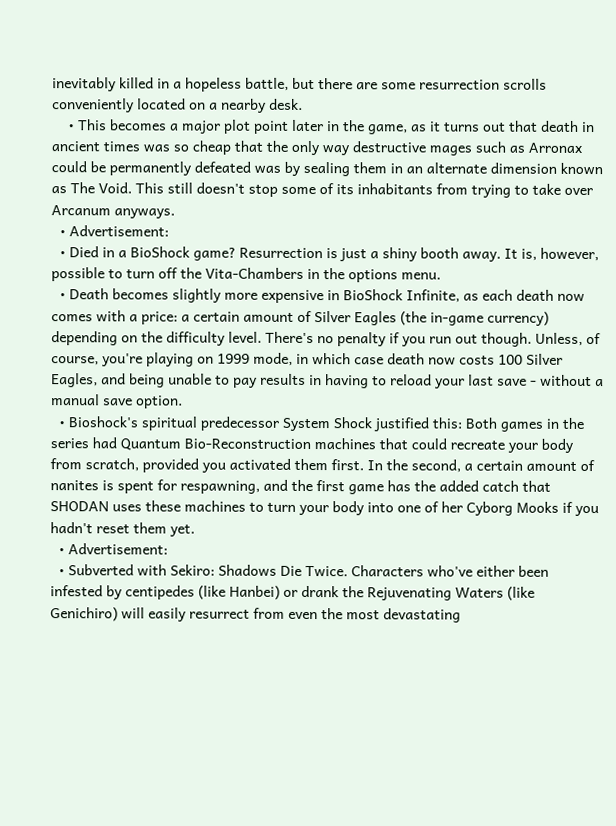inevitably killed in a hopeless battle, but there are some resurrection scrolls conveniently located on a nearby desk.
    • This becomes a major plot point later in the game, as it turns out that death in ancient times was so cheap that the only way destructive mages such as Arronax could be permanently defeated was by sealing them in an alternate dimension known as The Void. This still doesn't stop some of its inhabitants from trying to take over Arcanum anyways.
  • Advertisement:
  • Died in a BioShock game? Resurrection is just a shiny booth away. It is, however, possible to turn off the Vita-Chambers in the options menu.
  • Death becomes slightly more expensive in BioShock Infinite, as each death now comes with a price: a certain amount of Silver Eagles (the in-game currency) depending on the difficulty level. There's no penalty if you run out though. Unless, of course, you're playing on 1999 mode, in which case death now costs 100 Silver Eagles, and being unable to pay results in having to reload your last save - without a manual save option.
  • Bioshock's spiritual predecessor System Shock justified this: Both games in the series had Quantum Bio-Reconstruction machines that could recreate your body from scratch, provided you activated them first. In the second, a certain amount of nanites is spent for respawning, and the first game has the added catch that SHODAN uses these machines to turn your body into one of her Cyborg Mooks if you hadn't reset them yet.
  • Advertisement:
  • Subverted with Sekiro: Shadows Die Twice. Characters who've either been infested by centipedes (like Hanbei) or drank the Rejuvenating Waters (like Genichiro) will easily resurrect from even the most devastating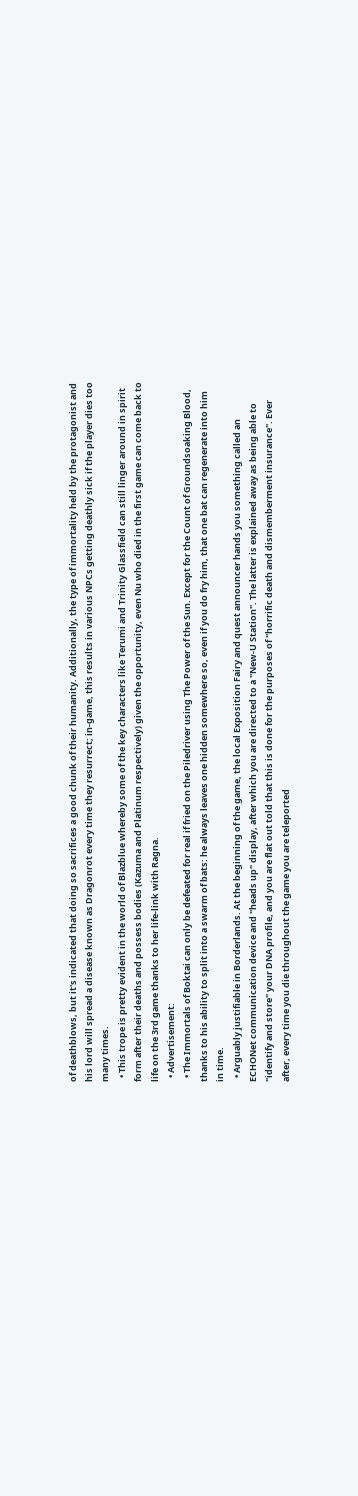of deathblows, but it's indicated that doing so sacrifices a good chunk of their humanity. Additionally, the type of immortality held by the protagonist and his lord will spread a disease known as Dragonrot every time they resurrect; in-game, this results in various NPCs getting deathly sick if the player dies too many times.
  • This trope is pretty evident in the world of Blazblue whereby some of the key characters like Terumi and Trinity Glassfield can still linger around in spirit form after their deaths and possess bodies (Kazuma and Platinum respectively) given the opportunity, even Nu who died in the first game can come back to life on the 3rd game thanks to her life-link with Ragna.
  • Advertisement:
  • The Immortals of Boktai can only be defeated for real if fried on the Piledriver using The Power of the Sun. Except for the Count of Groundsoaking Blood, thanks to his ability to split into a swarm of bats: he always leaves one hidden somewhere so, even if you do fry him, that one bat can regenerate into him in time.
  • Arguably justifiable in Borderlands. At the beginning of the game, the local Exposition Fairy and quest announcer hands you something called an ECHONet communication device and "heads up" display, after which you are directed to a "New-U Station". The latter is explained away as being able to "identify and store" your DNA profile, and you are flat out told that this is done for the purposes of "horrific death and dismemberment insurance". Ever after, every time you die throughout the game you are teleported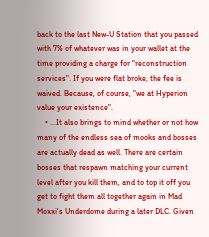back to the last New-U Station that you passed with 7% of whatever was in your wallet at the time providing a charge for "reconstruction services". If you were flat broke, the fee is waived. Because, of course, "we at Hyperion value your existence".
    • ...It also brings to mind whether or not how many of the endless sea of mooks and bosses are actually dead as well. There are certain bosses that respawn matching your current level after you kill them, and to top it off you get to fight them all together again in Mad Moxxi's Underdome during a later DLC. Given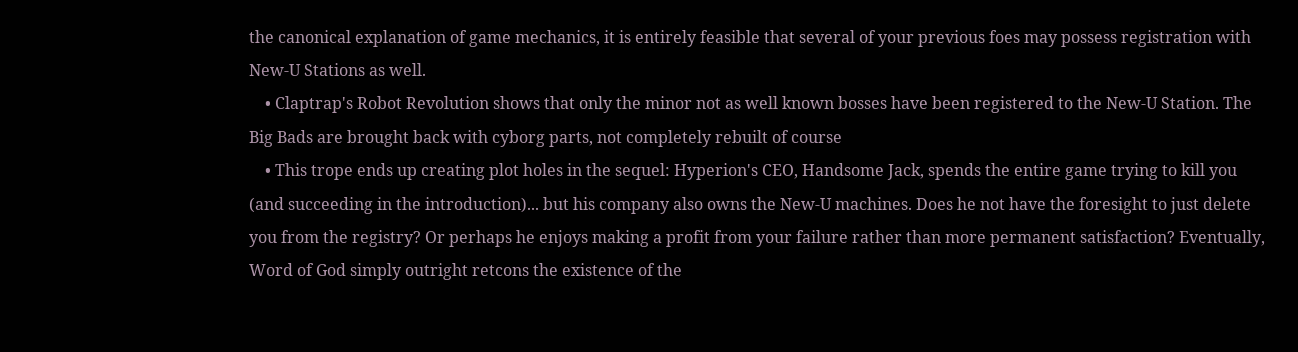the canonical explanation of game mechanics, it is entirely feasible that several of your previous foes may possess registration with New-U Stations as well.
    • Claptrap's Robot Revolution shows that only the minor not as well known bosses have been registered to the New-U Station. The Big Bads are brought back with cyborg parts, not completely rebuilt of course
    • This trope ends up creating plot holes in the sequel: Hyperion's CEO, Handsome Jack, spends the entire game trying to kill you (and succeeding in the introduction)... but his company also owns the New-U machines. Does he not have the foresight to just delete you from the registry? Or perhaps he enjoys making a profit from your failure rather than more permanent satisfaction? Eventually, Word of God simply outright retcons the existence of the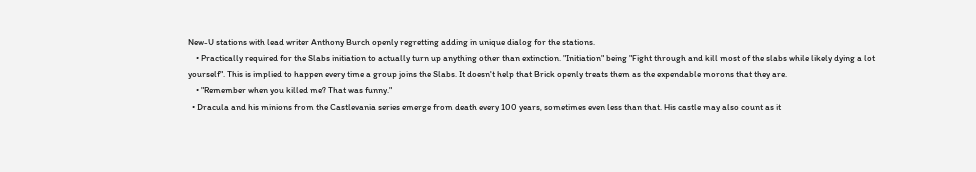New-U stations with lead writer Anthony Burch openly regretting adding in unique dialog for the stations.
    • Practically required for the Slabs initiation to actually turn up anything other than extinction. "Initiation" being "Fight through and kill most of the slabs while likely dying a lot yourself". This is implied to happen every time a group joins the Slabs. It doesn't help that Brick openly treats them as the expendable morons that they are.
    • "Remember when you killed me? That was funny."
  • Dracula and his minions from the Castlevania series emerge from death every 100 years, sometimes even less than that. His castle may also count as it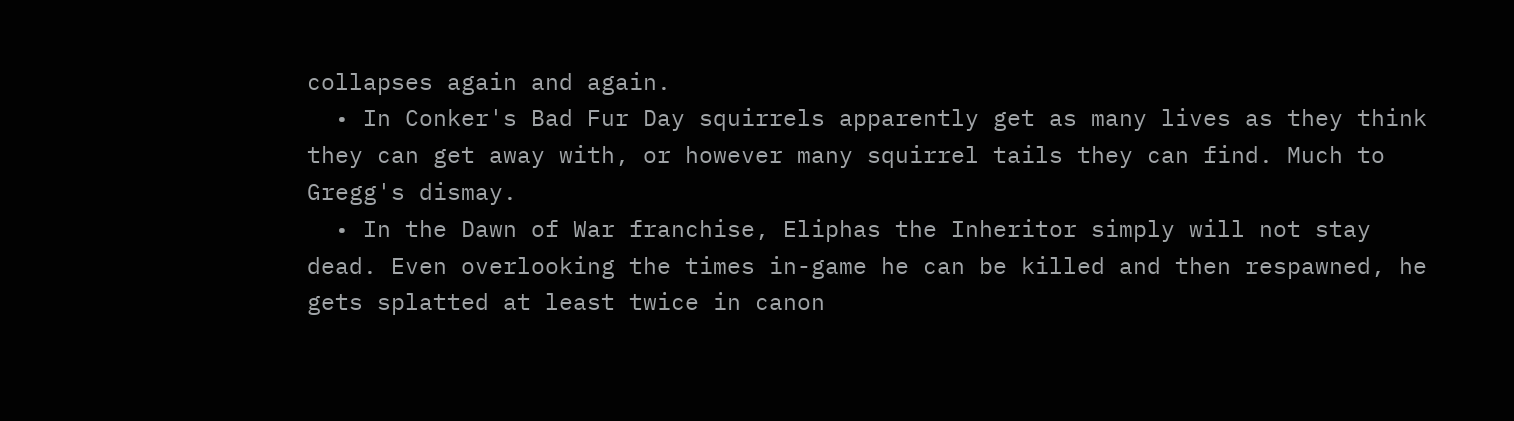collapses again and again.
  • In Conker's Bad Fur Day squirrels apparently get as many lives as they think they can get away with, or however many squirrel tails they can find. Much to Gregg's dismay.
  • In the Dawn of War franchise, Eliphas the Inheritor simply will not stay dead. Even overlooking the times in-game he can be killed and then respawned, he gets splatted at least twice in canon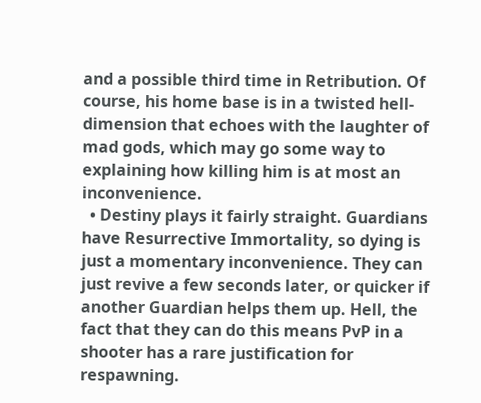and a possible third time in Retribution. Of course, his home base is in a twisted hell-dimension that echoes with the laughter of mad gods, which may go some way to explaining how killing him is at most an inconvenience.
  • Destiny plays it fairly straight. Guardians have Resurrective Immortality, so dying is just a momentary inconvenience. They can just revive a few seconds later, or quicker if another Guardian helps them up. Hell, the fact that they can do this means PvP in a shooter has a rare justification for respawning.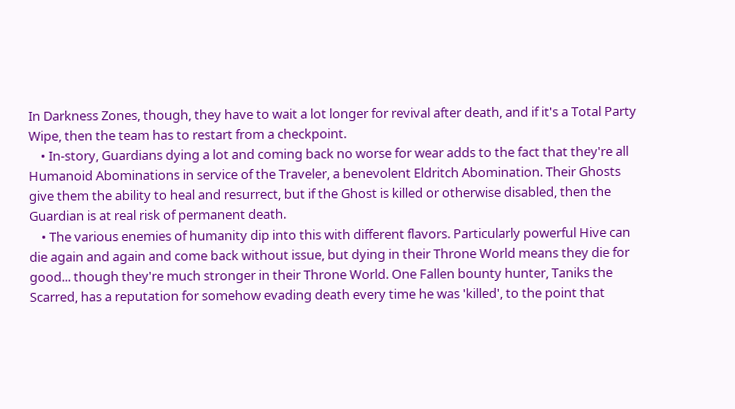In Darkness Zones, though, they have to wait a lot longer for revival after death, and if it's a Total Party Wipe, then the team has to restart from a checkpoint.
    • In-story, Guardians dying a lot and coming back no worse for wear adds to the fact that they're all Humanoid Abominations in service of the Traveler, a benevolent Eldritch Abomination. Their Ghosts give them the ability to heal and resurrect, but if the Ghost is killed or otherwise disabled, then the Guardian is at real risk of permanent death.
    • The various enemies of humanity dip into this with different flavors. Particularly powerful Hive can die again and again and come back without issue, but dying in their Throne World means they die for good... though they're much stronger in their Throne World. One Fallen bounty hunter, Taniks the Scarred, has a reputation for somehow evading death every time he was 'killed', to the point that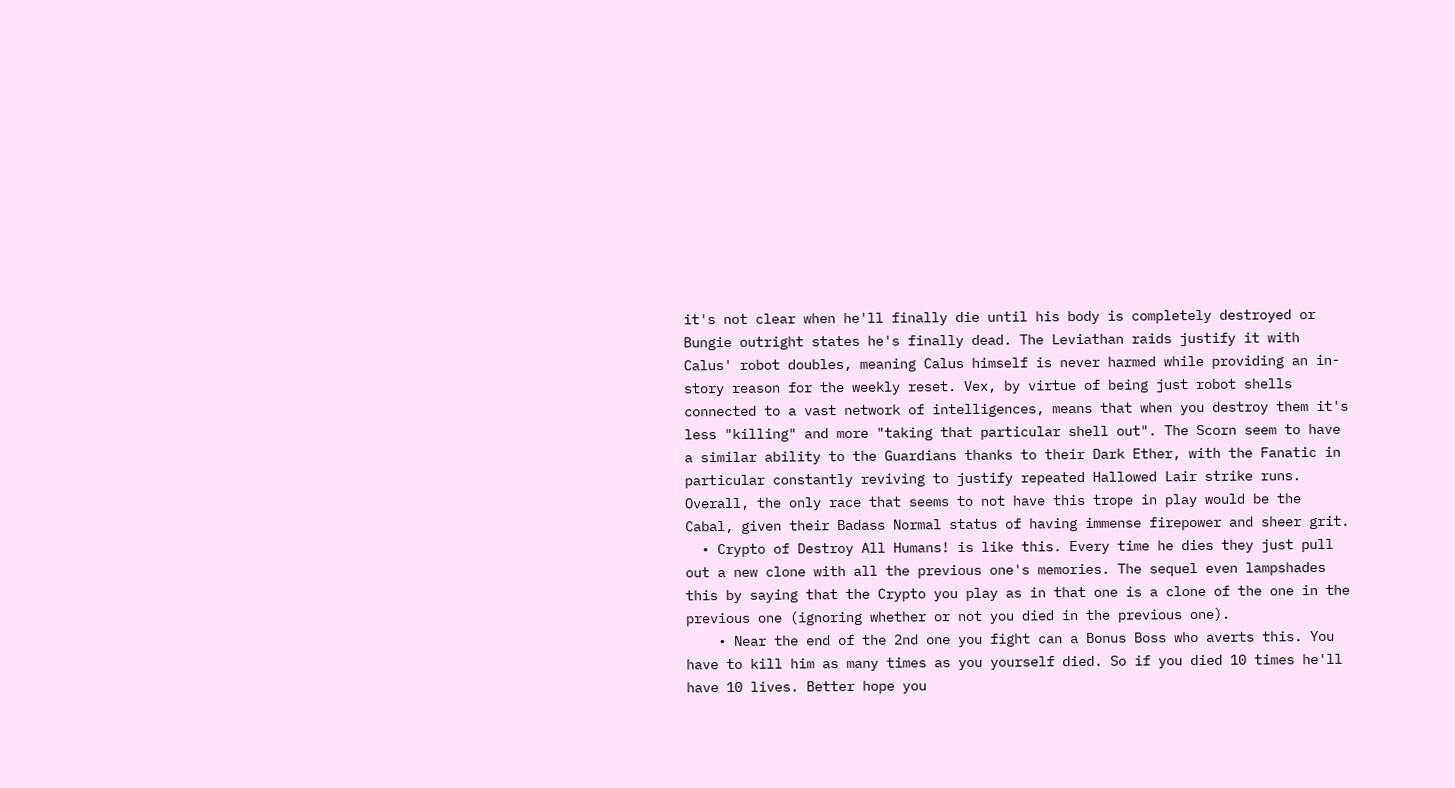it's not clear when he'll finally die until his body is completely destroyed or Bungie outright states he's finally dead. The Leviathan raids justify it with Calus' robot doubles, meaning Calus himself is never harmed while providing an in-story reason for the weekly reset. Vex, by virtue of being just robot shells connected to a vast network of intelligences, means that when you destroy them it's less "killing" and more "taking that particular shell out". The Scorn seem to have a similar ability to the Guardians thanks to their Dark Ether, with the Fanatic in particular constantly reviving to justify repeated Hallowed Lair strike runs. Overall, the only race that seems to not have this trope in play would be the Cabal, given their Badass Normal status of having immense firepower and sheer grit.
  • Crypto of Destroy All Humans! is like this. Every time he dies they just pull out a new clone with all the previous one's memories. The sequel even lampshades this by saying that the Crypto you play as in that one is a clone of the one in the previous one (ignoring whether or not you died in the previous one).
    • Near the end of the 2nd one you fight can a Bonus Boss who averts this. You have to kill him as many times as you yourself died. So if you died 10 times he'll have 10 lives. Better hope you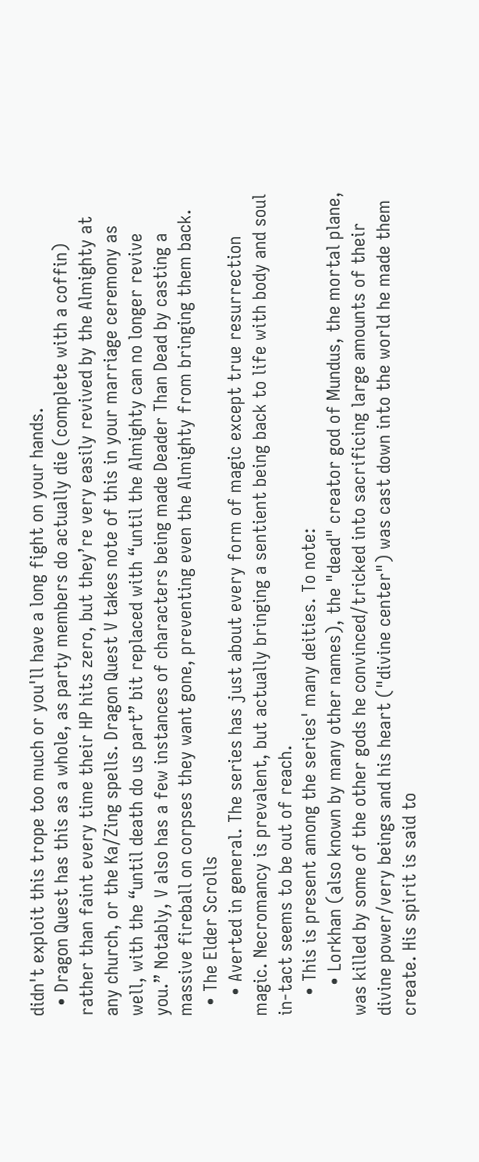didn't exploit this trope too much or you'll have a long fight on your hands.
  • Dragon Quest has this as a whole, as party members do actually die (complete with a coffin) rather than faint every time their HP hits zero, but they’re very easily revived by the Almighty at any church, or the Ka/Zing spells. Dragon Quest V takes note of this in your marriage ceremony as well, with the “until death do us part” bit replaced with “until the Almighty can no longer revive you.” Notably, V also has a few instances of characters being made Deader Than Dead by casting a massive fireball on corpses they want gone, preventing even the Almighty from bringing them back.
  • The Elder Scrolls
    • Averted in general. The series has just about every form of magic except true resurrection magic. Necromancy is prevalent, but actually bringing a sentient being back to life with body and soul in-tact seems to be out of reach.
    • This is present among the series' many deities. To note:
      • Lorkhan (also known by many other names), the "dead" creator god of Mundus, the mortal plane, was killed by some of the other gods he convinced/tricked into sacrificing large amounts of their divine power/very beings and his heart ("divine center") was cast down into the world he made them create. His spirit is said to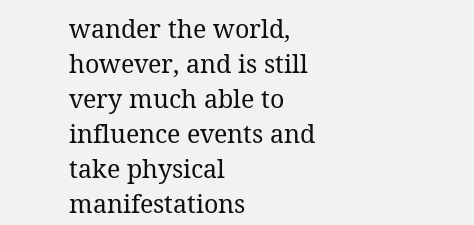wander the world, however, and is still very much able to influence events and take physical manifestations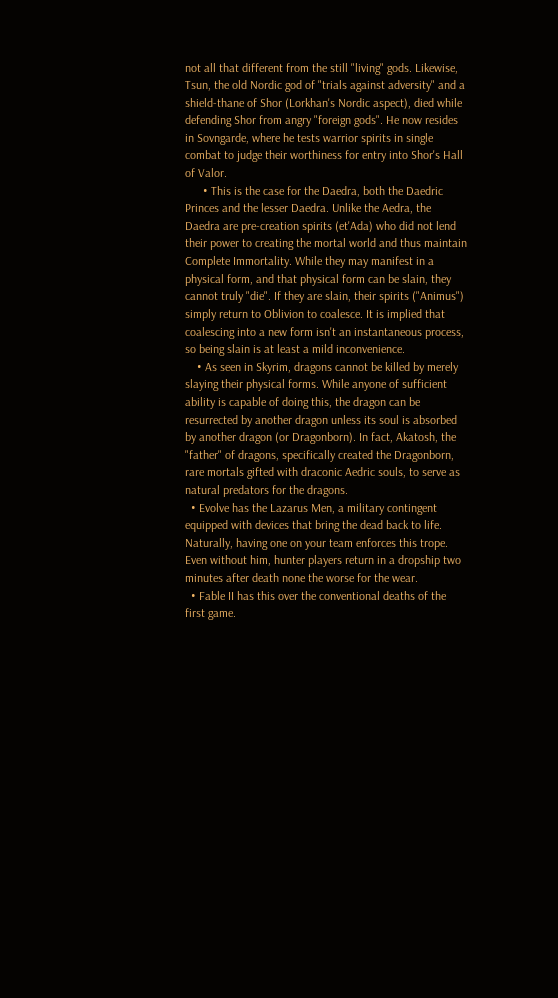not all that different from the still "living" gods. Likewise, Tsun, the old Nordic god of "trials against adversity" and a shield-thane of Shor (Lorkhan's Nordic aspect), died while defending Shor from angry "foreign gods". He now resides in Sovngarde, where he tests warrior spirits in single combat to judge their worthiness for entry into Shor's Hall of Valor.
      • This is the case for the Daedra, both the Daedric Princes and the lesser Daedra. Unlike the Aedra, the Daedra are pre-creation spirits (et'Ada) who did not lend their power to creating the mortal world and thus maintain Complete Immortality. While they may manifest in a physical form, and that physical form can be slain, they cannot truly "die". If they are slain, their spirits ("Animus") simply return to Oblivion to coalesce. It is implied that coalescing into a new form isn't an instantaneous process, so being slain is at least a mild inconvenience.
    • As seen in Skyrim, dragons cannot be killed by merely slaying their physical forms. While anyone of sufficient ability is capable of doing this, the dragon can be resurrected by another dragon unless its soul is absorbed by another dragon (or Dragonborn). In fact, Akatosh, the "father" of dragons, specifically created the Dragonborn, rare mortals gifted with draconic Aedric souls, to serve as natural predators for the dragons.
  • Evolve has the Lazarus Men, a military contingent equipped with devices that bring the dead back to life. Naturally, having one on your team enforces this trope. Even without him, hunter players return in a dropship two minutes after death none the worse for the wear.
  • Fable II has this over the conventional deaths of the first game.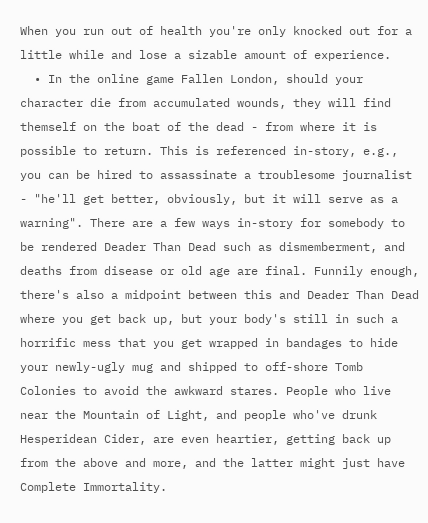When you run out of health you're only knocked out for a little while and lose a sizable amount of experience.
  • In the online game Fallen London, should your character die from accumulated wounds, they will find themself on the boat of the dead - from where it is possible to return. This is referenced in-story, e.g., you can be hired to assassinate a troublesome journalist - "he'll get better, obviously, but it will serve as a warning". There are a few ways in-story for somebody to be rendered Deader Than Dead such as dismemberment, and deaths from disease or old age are final. Funnily enough, there's also a midpoint between this and Deader Than Dead where you get back up, but your body's still in such a horrific mess that you get wrapped in bandages to hide your newly-ugly mug and shipped to off-shore Tomb Colonies to avoid the awkward stares. People who live near the Mountain of Light, and people who've drunk Hesperidean Cider, are even heartier, getting back up from the above and more, and the latter might just have Complete Immortality.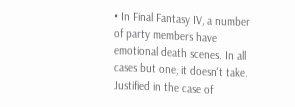• In Final Fantasy IV, a number of party members have emotional death scenes. In all cases but one, it doesn't take. Justified in the case of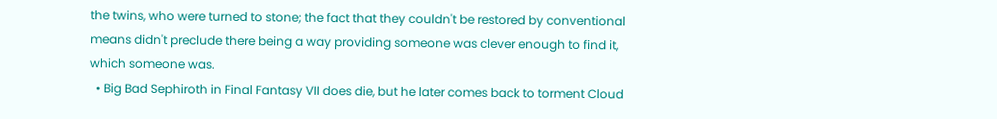the twins, who were turned to stone; the fact that they couldn't be restored by conventional means didn't preclude there being a way providing someone was clever enough to find it, which someone was.
  • Big Bad Sephiroth in Final Fantasy VII does die, but he later comes back to torment Cloud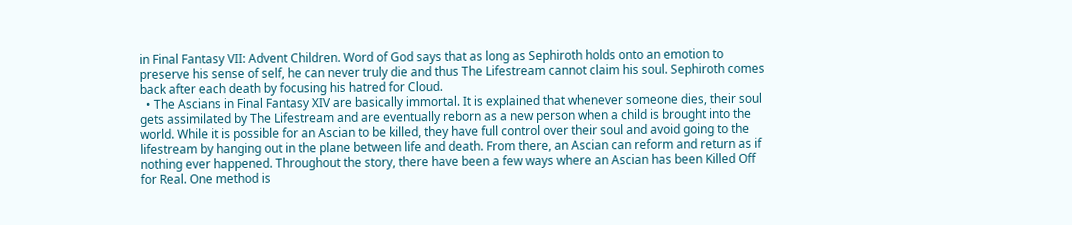in Final Fantasy VII: Advent Children. Word of God says that as long as Sephiroth holds onto an emotion to preserve his sense of self, he can never truly die and thus The Lifestream cannot claim his soul. Sephiroth comes back after each death by focusing his hatred for Cloud.
  • The Ascians in Final Fantasy XIV are basically immortal. It is explained that whenever someone dies, their soul gets assimilated by The Lifestream and are eventually reborn as a new person when a child is brought into the world. While it is possible for an Ascian to be killed, they have full control over their soul and avoid going to the lifestream by hanging out in the plane between life and death. From there, an Ascian can reform and return as if nothing ever happened. Throughout the story, there have been a few ways where an Ascian has been Killed Off for Real. One method is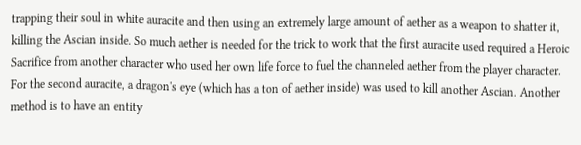trapping their soul in white auracite and then using an extremely large amount of aether as a weapon to shatter it, killing the Ascian inside. So much aether is needed for the trick to work that the first auracite used required a Heroic Sacrifice from another character who used her own life force to fuel the channeled aether from the player character. For the second auracite, a dragon's eye (which has a ton of aether inside) was used to kill another Ascian. Another method is to have an entity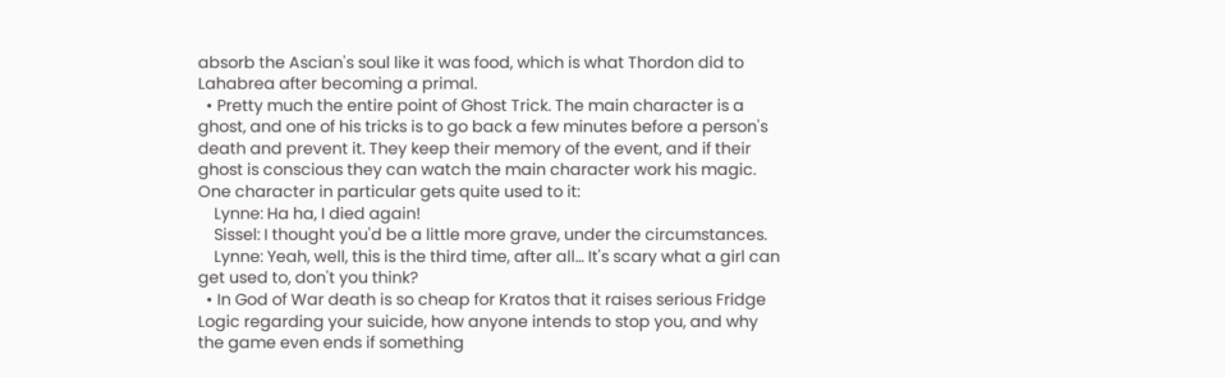absorb the Ascian's soul like it was food, which is what Thordon did to Lahabrea after becoming a primal.
  • Pretty much the entire point of Ghost Trick. The main character is a ghost, and one of his tricks is to go back a few minutes before a person's death and prevent it. They keep their memory of the event, and if their ghost is conscious they can watch the main character work his magic. One character in particular gets quite used to it:
    Lynne: Ha ha, I died again!
    Sissel: I thought you'd be a little more grave, under the circumstances.
    Lynne: Yeah, well, this is the third time, after all... It's scary what a girl can get used to, don't you think?
  • In God of War death is so cheap for Kratos that it raises serious Fridge Logic regarding your suicide, how anyone intends to stop you, and why the game even ends if something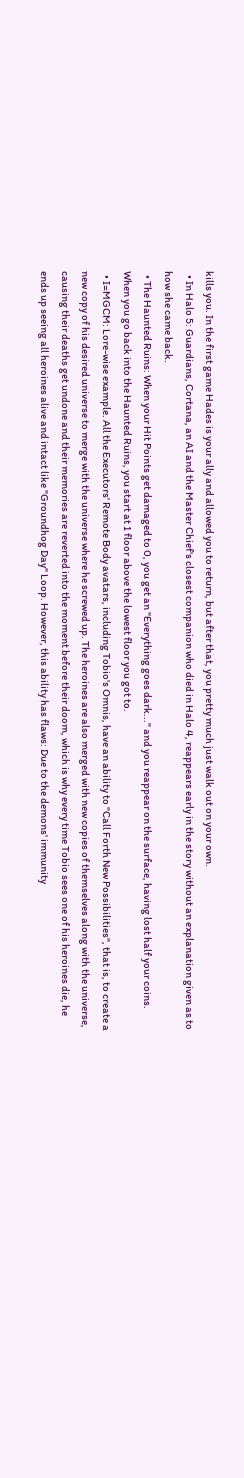kills you. In the first game Hades is your ally and allowed you to return, but after that, you pretty much just walk out on your own.
  • In Halo 5: Guardians, Cortana, an AI and the Master Chief's closest companion who died in Halo 4, reappears early in the story without an explanation given as to how she came back.
  • The Haunted Ruins: When your Hit Points get damaged to 0, you get an "Everything goes dark..." and you reappear on the surface, having lost half your coins. When you go back into the Haunted Ruins, you start at 1 floor above the lowest floor you got to.
  • I=MGCM: Lore-wise example. All the Executors' Remote Body avatars, including Tobio's Omnis, have an ability to "Call Forth New Possibilities", that is, to create a new copy of his desired universe to merge with the universe where he screwed up. The heroines are also merged with new copies of themselves along with the universe, causing their deaths get undone and their memories are reverted into the moment before their doom, which is why every time Tobio sees one of his heroines die, he ends up seeing all heroines alive and intact like "Groundhog Day" Loop. However, this ability has flaws: Due to the demons' immunity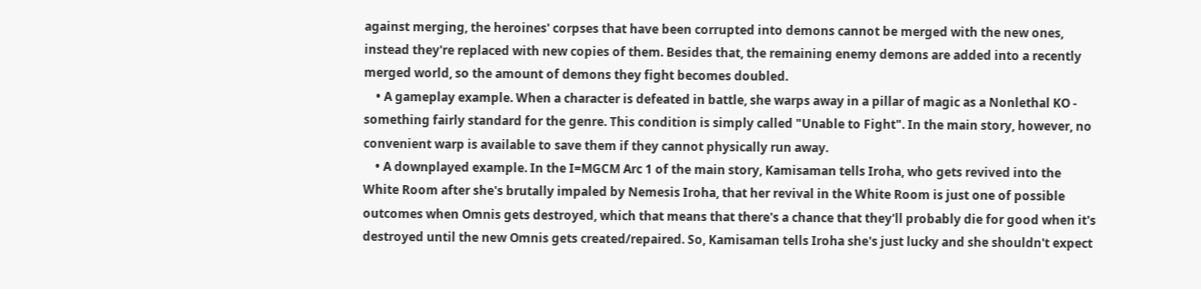against merging, the heroines' corpses that have been corrupted into demons cannot be merged with the new ones, instead they're replaced with new copies of them. Besides that, the remaining enemy demons are added into a recently merged world, so the amount of demons they fight becomes doubled.
    • A gameplay example. When a character is defeated in battle, she warps away in a pillar of magic as a Nonlethal KO - something fairly standard for the genre. This condition is simply called "Unable to Fight". In the main story, however, no convenient warp is available to save them if they cannot physically run away.
    • A downplayed example. In the I=MGCM Arc 1 of the main story, Kamisaman tells Iroha, who gets revived into the White Room after she's brutally impaled by Nemesis Iroha, that her revival in the White Room is just one of possible outcomes when Omnis gets destroyed, which that means that there's a chance that they'll probably die for good when it's destroyed until the new Omnis gets created/repaired. So, Kamisaman tells Iroha she's just lucky and she shouldn't expect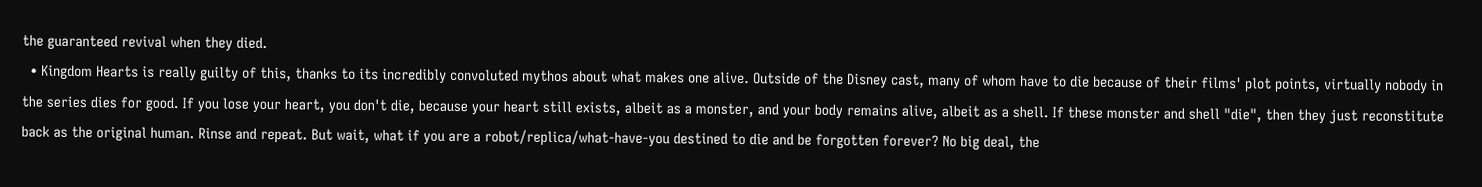the guaranteed revival when they died.
  • Kingdom Hearts is really guilty of this, thanks to its incredibly convoluted mythos about what makes one alive. Outside of the Disney cast, many of whom have to die because of their films' plot points, virtually nobody in the series dies for good. If you lose your heart, you don't die, because your heart still exists, albeit as a monster, and your body remains alive, albeit as a shell. If these monster and shell "die", then they just reconstitute back as the original human. Rinse and repeat. But wait, what if you are a robot/replica/what-have-you destined to die and be forgotten forever? No big deal, the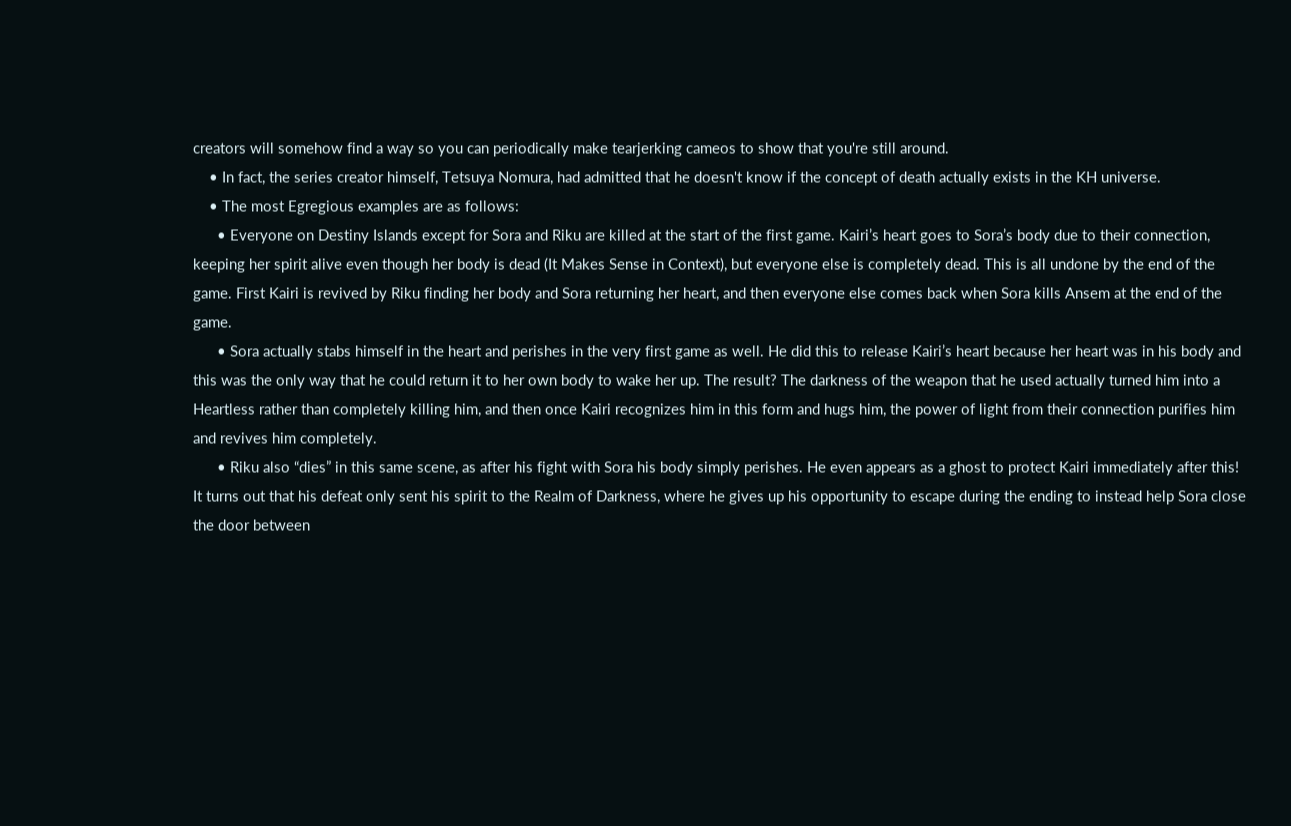creators will somehow find a way so you can periodically make tearjerking cameos to show that you're still around.
    • In fact, the series creator himself, Tetsuya Nomura, had admitted that he doesn't know if the concept of death actually exists in the KH universe.
    • The most Egregious examples are as follows:
      • Everyone on Destiny Islands except for Sora and Riku are killed at the start of the first game. Kairi’s heart goes to Sora’s body due to their connection, keeping her spirit alive even though her body is dead (It Makes Sense in Context), but everyone else is completely dead. This is all undone by the end of the game. First Kairi is revived by Riku finding her body and Sora returning her heart, and then everyone else comes back when Sora kills Ansem at the end of the game.
      • Sora actually stabs himself in the heart and perishes in the very first game as well. He did this to release Kairi’s heart because her heart was in his body and this was the only way that he could return it to her own body to wake her up. The result? The darkness of the weapon that he used actually turned him into a Heartless rather than completely killing him, and then once Kairi recognizes him in this form and hugs him, the power of light from their connection purifies him and revives him completely.
      • Riku also “dies” in this same scene, as after his fight with Sora his body simply perishes. He even appears as a ghost to protect Kairi immediately after this! It turns out that his defeat only sent his spirit to the Realm of Darkness, where he gives up his opportunity to escape during the ending to instead help Sora close the door between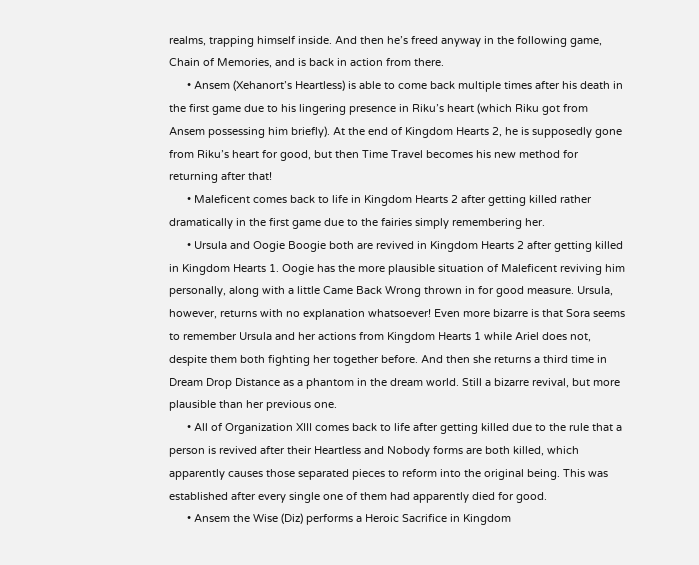realms, trapping himself inside. And then he’s freed anyway in the following game, Chain of Memories, and is back in action from there.
      • Ansem (Xehanort’s Heartless) is able to come back multiple times after his death in the first game due to his lingering presence in Riku’s heart (which Riku got from Ansem possessing him briefly). At the end of Kingdom Hearts 2, he is supposedly gone from Riku’s heart for good, but then Time Travel becomes his new method for returning after that!
      • Maleficent comes back to life in Kingdom Hearts 2 after getting killed rather dramatically in the first game due to the fairies simply remembering her.
      • Ursula and Oogie Boogie both are revived in Kingdom Hearts 2 after getting killed in Kingdom Hearts 1. Oogie has the more plausible situation of Maleficent reviving him personally, along with a little Came Back Wrong thrown in for good measure. Ursula, however, returns with no explanation whatsoever! Even more bizarre is that Sora seems to remember Ursula and her actions from Kingdom Hearts 1 while Ariel does not, despite them both fighting her together before. And then she returns a third time in Dream Drop Distance as a phantom in the dream world. Still a bizarre revival, but more plausible than her previous one.
      • All of Organization XIII comes back to life after getting killed due to the rule that a person is revived after their Heartless and Nobody forms are both killed, which apparently causes those separated pieces to reform into the original being. This was established after every single one of them had apparently died for good.
      • Ansem the Wise (Diz) performs a Heroic Sacrifice in Kingdom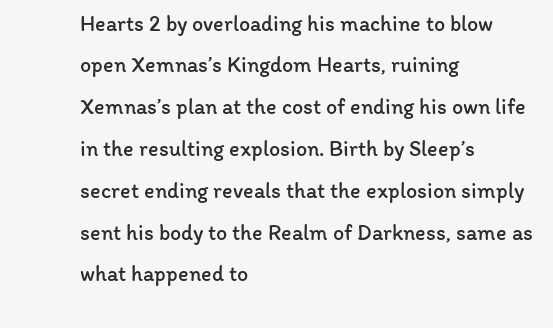Hearts 2 by overloading his machine to blow open Xemnas’s Kingdom Hearts, ruining Xemnas’s plan at the cost of ending his own life in the resulting explosion. Birth by Sleep’s secret ending reveals that the explosion simply sent his body to the Realm of Darkness, same as what happened to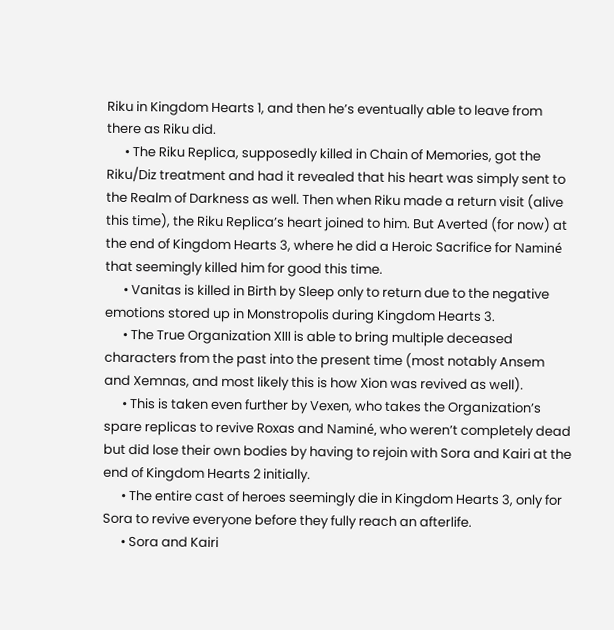Riku in Kingdom Hearts 1, and then he’s eventually able to leave from there as Riku did.
      • The Riku Replica, supposedly killed in Chain of Memories, got the Riku/Diz treatment and had it revealed that his heart was simply sent to the Realm of Darkness as well. Then when Riku made a return visit (alive this time), the Riku Replica’s heart joined to him. But Averted (for now) at the end of Kingdom Hearts 3, where he did a Heroic Sacrifice for Naminé that seemingly killed him for good this time.
      • Vanitas is killed in Birth by Sleep only to return due to the negative emotions stored up in Monstropolis during Kingdom Hearts 3.
      • The True Organization XIII is able to bring multiple deceased characters from the past into the present time (most notably Ansem and Xemnas, and most likely this is how Xion was revived as well).
      • This is taken even further by Vexen, who takes the Organization’s spare replicas to revive Roxas and Naminé, who weren’t completely dead but did lose their own bodies by having to rejoin with Sora and Kairi at the end of Kingdom Hearts 2 initially.
      • The entire cast of heroes seemingly die in Kingdom Hearts 3, only for Sora to revive everyone before they fully reach an afterlife.
      • Sora and Kairi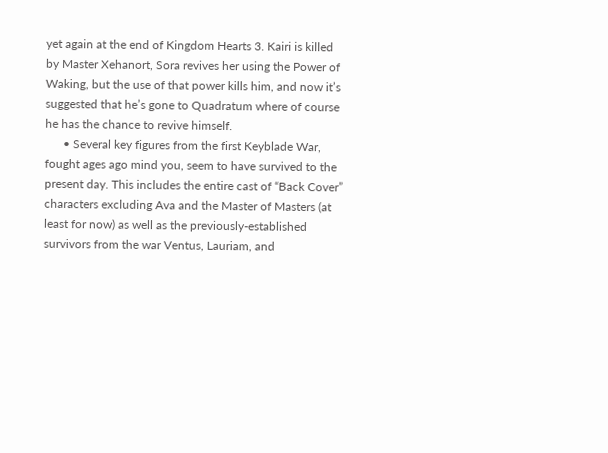yet again at the end of Kingdom Hearts 3. Kairi is killed by Master Xehanort, Sora revives her using the Power of Waking, but the use of that power kills him, and now it’s suggested that he’s gone to Quadratum where of course he has the chance to revive himself.
      • Several key figures from the first Keyblade War, fought ages ago mind you, seem to have survived to the present day. This includes the entire cast of “Back Cover” characters excluding Ava and the Master of Masters (at least for now) as well as the previously-established survivors from the war Ventus, Lauriam, and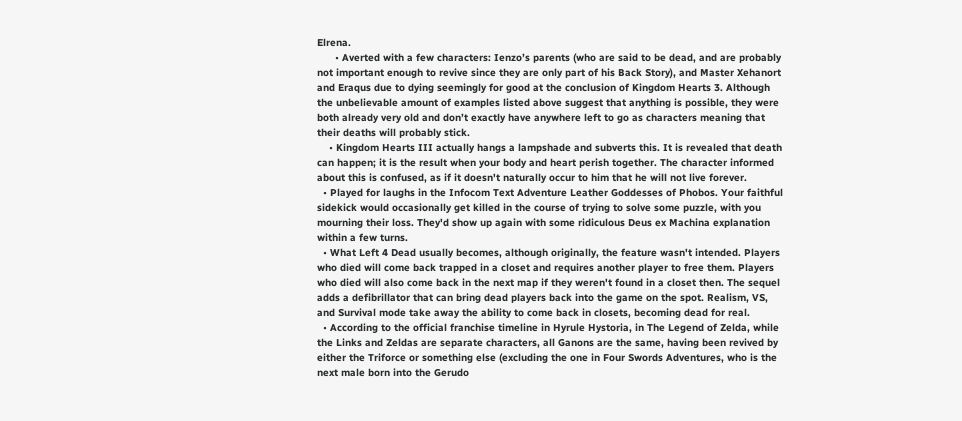Elrena.
      • Averted with a few characters: Ienzo’s parents (who are said to be dead, and are probably not important enough to revive since they are only part of his Back Story), and Master Xehanort and Eraqus due to dying seemingly for good at the conclusion of Kingdom Hearts 3. Although the unbelievable amount of examples listed above suggest that anything is possible, they were both already very old and don’t exactly have anywhere left to go as characters meaning that their deaths will probably stick.
    • Kingdom Hearts III actually hangs a lampshade and subverts this. It is revealed that death can happen; it is the result when your body and heart perish together. The character informed about this is confused, as if it doesn't naturally occur to him that he will not live forever.
  • Played for laughs in the Infocom Text Adventure Leather Goddesses of Phobos. Your faithful sidekick would occasionally get killed in the course of trying to solve some puzzle, with you mourning their loss. They'd show up again with some ridiculous Deus ex Machina explanation within a few turns.
  • What Left 4 Dead usually becomes, although originally, the feature wasn't intended. Players who died will come back trapped in a closet and requires another player to free them. Players who died will also come back in the next map if they weren't found in a closet then. The sequel adds a defibrillator that can bring dead players back into the game on the spot. Realism, VS, and Survival mode take away the ability to come back in closets, becoming dead for real.
  • According to the official franchise timeline in Hyrule Hystoria, in The Legend of Zelda, while the Links and Zeldas are separate characters, all Ganons are the same, having been revived by either the Triforce or something else (excluding the one in Four Swords Adventures, who is the next male born into the Gerudo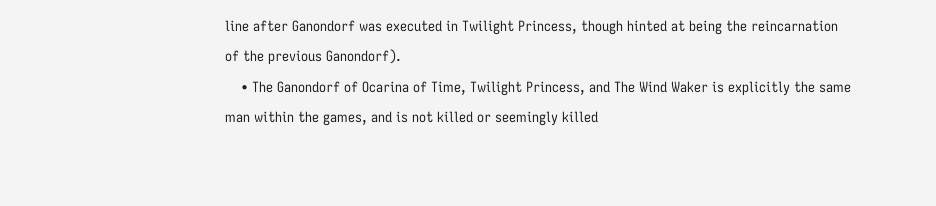line after Ganondorf was executed in Twilight Princess, though hinted at being the reincarnation of the previous Ganondorf).
    • The Ganondorf of Ocarina of Time, Twilight Princess, and The Wind Waker is explicitly the same man within the games, and is not killed or seemingly killed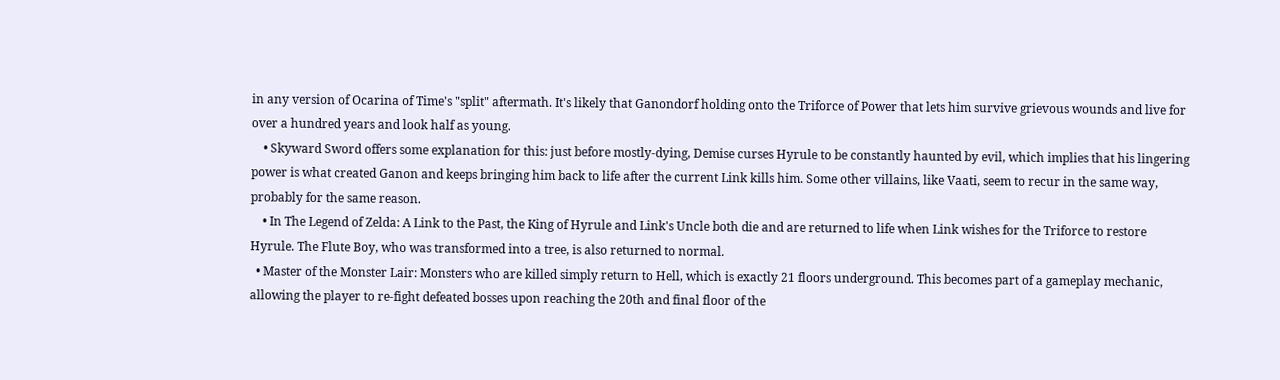in any version of Ocarina of Time's "split" aftermath. It's likely that Ganondorf holding onto the Triforce of Power that lets him survive grievous wounds and live for over a hundred years and look half as young.
    • Skyward Sword offers some explanation for this: just before mostly-dying, Demise curses Hyrule to be constantly haunted by evil, which implies that his lingering power is what created Ganon and keeps bringing him back to life after the current Link kills him. Some other villains, like Vaati, seem to recur in the same way, probably for the same reason.
    • In The Legend of Zelda: A Link to the Past, the King of Hyrule and Link's Uncle both die and are returned to life when Link wishes for the Triforce to restore Hyrule. The Flute Boy, who was transformed into a tree, is also returned to normal.
  • Master of the Monster Lair: Monsters who are killed simply return to Hell, which is exactly 21 floors underground. This becomes part of a gameplay mechanic, allowing the player to re-fight defeated bosses upon reaching the 20th and final floor of the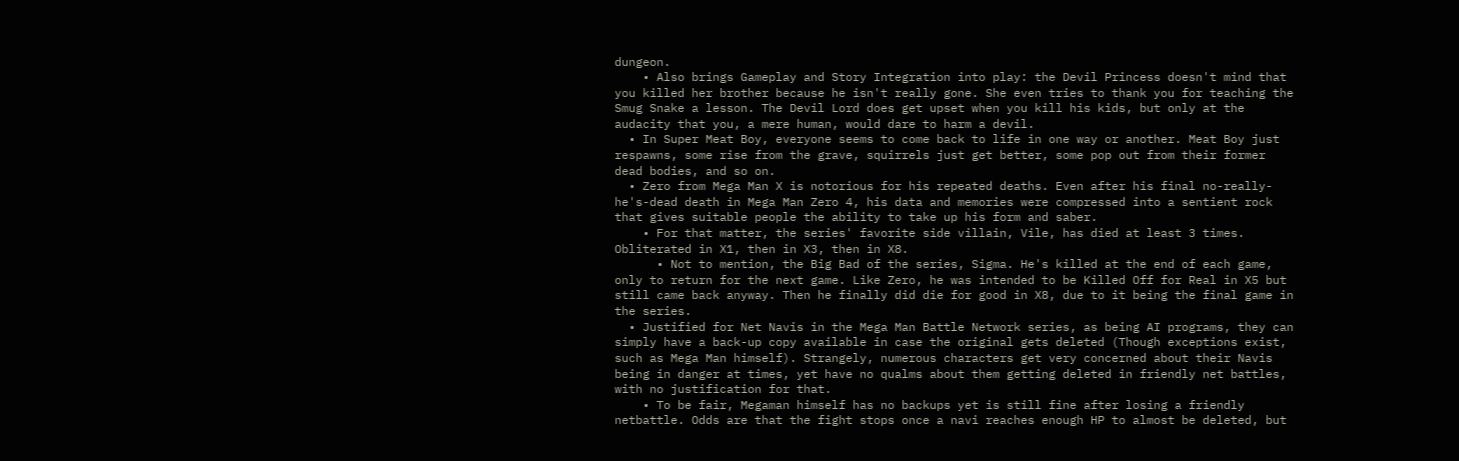dungeon.
    • Also brings Gameplay and Story Integration into play: the Devil Princess doesn't mind that you killed her brother because he isn't really gone. She even tries to thank you for teaching the Smug Snake a lesson. The Devil Lord does get upset when you kill his kids, but only at the audacity that you, a mere human, would dare to harm a devil.
  • In Super Meat Boy, everyone seems to come back to life in one way or another. Meat Boy just respawns, some rise from the grave, squirrels just get better, some pop out from their former dead bodies, and so on.
  • Zero from Mega Man X is notorious for his repeated deaths. Even after his final no-really-he's-dead death in Mega Man Zero 4, his data and memories were compressed into a sentient rock that gives suitable people the ability to take up his form and saber.
    • For that matter, the series' favorite side villain, Vile, has died at least 3 times. Obliterated in X1, then in X3, then in X8.
      • Not to mention, the Big Bad of the series, Sigma. He's killed at the end of each game, only to return for the next game. Like Zero, he was intended to be Killed Off for Real in X5 but still came back anyway. Then he finally did die for good in X8, due to it being the final game in the series.
  • Justified for Net Navis in the Mega Man Battle Network series, as being AI programs, they can simply have a back-up copy available in case the original gets deleted (Though exceptions exist, such as Mega Man himself). Strangely, numerous characters get very concerned about their Navis being in danger at times, yet have no qualms about them getting deleted in friendly net battles, with no justification for that.
    • To be fair, Megaman himself has no backups yet is still fine after losing a friendly netbattle. Odds are that the fight stops once a navi reaches enough HP to almost be deleted, but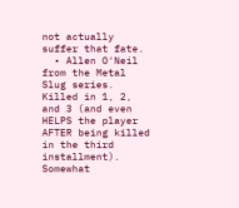not actually suffer that fate.
  • Allen O'Neil from the Metal Slug series. Killed in 1, 2, and 3 (and even HELPS the player AFTER being killed in the third installment). Somewhat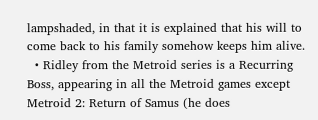lampshaded, in that it is explained that his will to come back to his family somehow keeps him alive.
  • Ridley from the Metroid series is a Recurring Boss, appearing in all the Metroid games except Metroid 2: Return of Samus (he does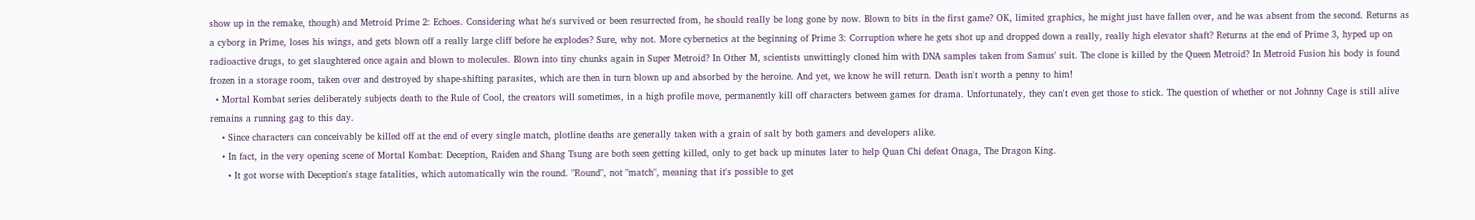show up in the remake, though) and Metroid Prime 2: Echoes. Considering what he's survived or been resurrected from, he should really be long gone by now. Blown to bits in the first game? OK, limited graphics, he might just have fallen over, and he was absent from the second. Returns as a cyborg in Prime, loses his wings, and gets blown off a really large cliff before he explodes? Sure, why not. More cybernetics at the beginning of Prime 3: Corruption where he gets shot up and dropped down a really, really high elevator shaft? Returns at the end of Prime 3, hyped up on radioactive drugs, to get slaughtered once again and blown to molecules. Blown into tiny chunks again in Super Metroid? In Other M, scientists unwittingly cloned him with DNA samples taken from Samus' suit. The clone is killed by the Queen Metroid? In Metroid Fusion his body is found frozen in a storage room, taken over and destroyed by shape-shifting parasites, which are then in turn blown up and absorbed by the heroine. And yet, we know he will return. Death isn't worth a penny to him!
  • Mortal Kombat series deliberately subjects death to the Rule of Cool, the creators will sometimes, in a high profile move, permanently kill off characters between games for drama. Unfortunately, they can't even get those to stick. The question of whether or not Johnny Cage is still alive remains a running gag to this day.
    • Since characters can conceivably be killed off at the end of every single match, plotline deaths are generally taken with a grain of salt by both gamers and developers alike.
    • In fact, in the very opening scene of Mortal Kombat: Deception, Raiden and Shang Tsung are both seen getting killed, only to get back up minutes later to help Quan Chi defeat Onaga, The Dragon King.
      • It got worse with Deception's stage fatalities, which automatically win the round. "Round", not "match", meaning that it's possible to get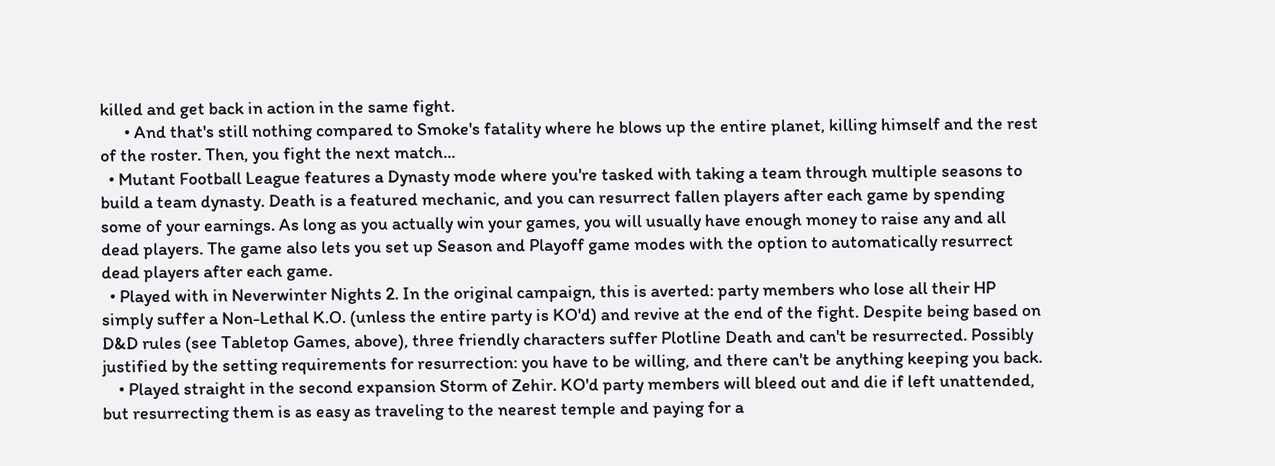killed and get back in action in the same fight.
      • And that's still nothing compared to Smoke's fatality where he blows up the entire planet, killing himself and the rest of the roster. Then, you fight the next match...
  • Mutant Football League features a Dynasty mode where you're tasked with taking a team through multiple seasons to build a team dynasty. Death is a featured mechanic, and you can resurrect fallen players after each game by spending some of your earnings. As long as you actually win your games, you will usually have enough money to raise any and all dead players. The game also lets you set up Season and Playoff game modes with the option to automatically resurrect dead players after each game.
  • Played with in Neverwinter Nights 2. In the original campaign, this is averted: party members who lose all their HP simply suffer a Non-Lethal K.O. (unless the entire party is KO'd) and revive at the end of the fight. Despite being based on D&D rules (see Tabletop Games, above), three friendly characters suffer Plotline Death and can't be resurrected. Possibly justified by the setting requirements for resurrection: you have to be willing, and there can't be anything keeping you back.
    • Played straight in the second expansion Storm of Zehir. KO'd party members will bleed out and die if left unattended, but resurrecting them is as easy as traveling to the nearest temple and paying for a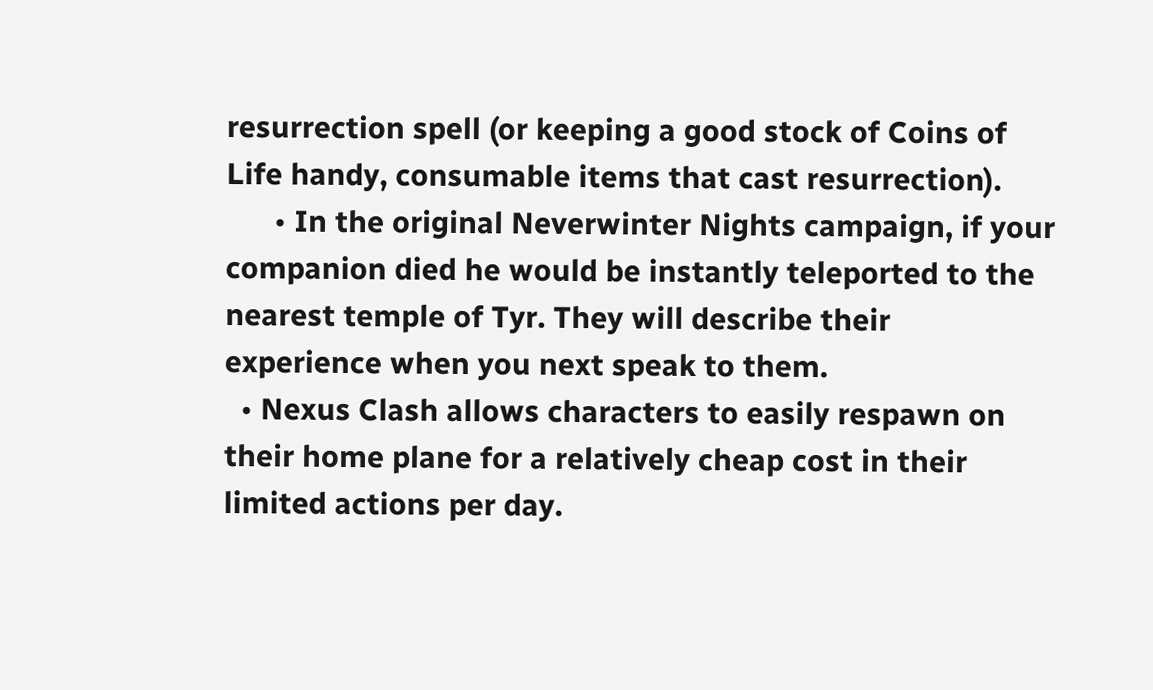resurrection spell (or keeping a good stock of Coins of Life handy, consumable items that cast resurrection).
      • In the original Neverwinter Nights campaign, if your companion died he would be instantly teleported to the nearest temple of Tyr. They will describe their experience when you next speak to them.
  • Nexus Clash allows characters to easily respawn on their home plane for a relatively cheap cost in their limited actions per day.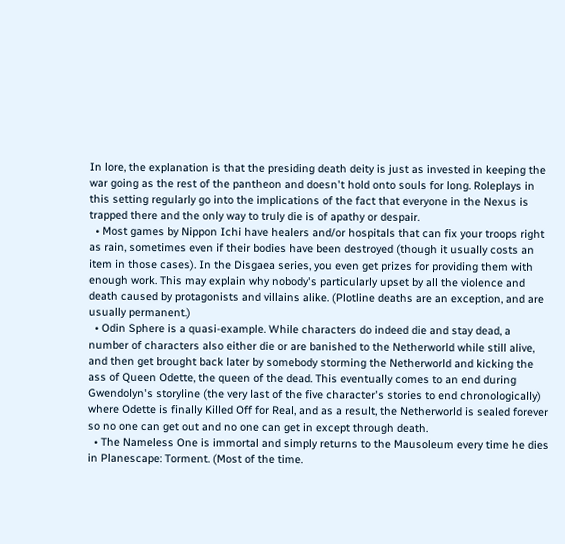In lore, the explanation is that the presiding death deity is just as invested in keeping the war going as the rest of the pantheon and doesn't hold onto souls for long. Roleplays in this setting regularly go into the implications of the fact that everyone in the Nexus is trapped there and the only way to truly die is of apathy or despair.
  • Most games by Nippon Ichi have healers and/or hospitals that can fix your troops right as rain, sometimes even if their bodies have been destroyed (though it usually costs an item in those cases). In the Disgaea series, you even get prizes for providing them with enough work. This may explain why nobody's particularly upset by all the violence and death caused by protagonists and villains alike. (Plotline deaths are an exception, and are usually permanent.)
  • Odin Sphere is a quasi-example. While characters do indeed die and stay dead, a number of characters also either die or are banished to the Netherworld while still alive, and then get brought back later by somebody storming the Netherworld and kicking the ass of Queen Odette, the queen of the dead. This eventually comes to an end during Gwendolyn's storyline (the very last of the five character's stories to end chronologically) where Odette is finally Killed Off for Real, and as a result, the Netherworld is sealed forever so no one can get out and no one can get in except through death.
  • The Nameless One is immortal and simply returns to the Mausoleum every time he dies in Planescape: Torment. (Most of the time.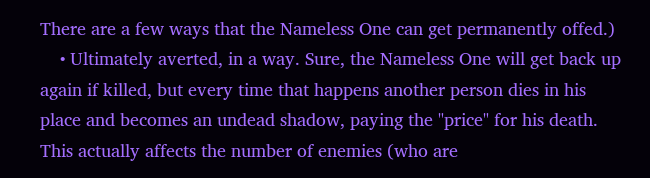There are a few ways that the Nameless One can get permanently offed.)
    • Ultimately averted, in a way. Sure, the Nameless One will get back up again if killed, but every time that happens another person dies in his place and becomes an undead shadow, paying the "price" for his death. This actually affects the number of enemies (who are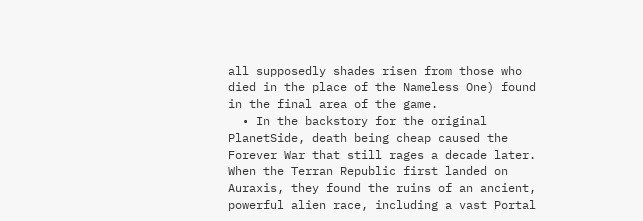all supposedly shades risen from those who died in the place of the Nameless One) found in the final area of the game.
  • In the backstory for the original PlanetSide, death being cheap caused the Forever War that still rages a decade later. When the Terran Republic first landed on Auraxis, they found the ruins of an ancient, powerful alien race, including a vast Portal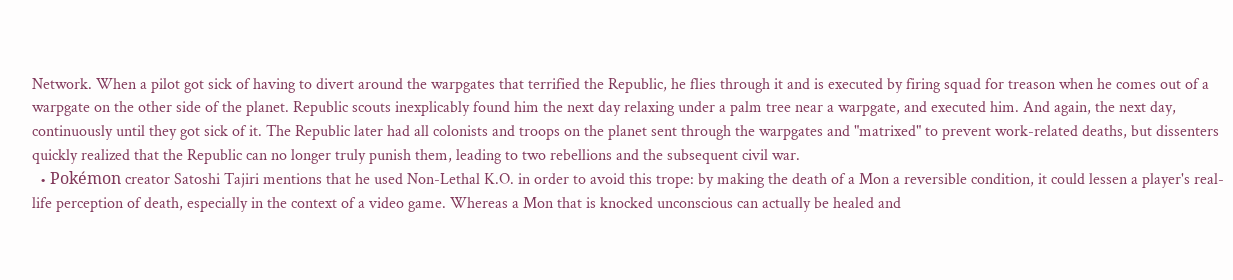Network. When a pilot got sick of having to divert around the warpgates that terrified the Republic, he flies through it and is executed by firing squad for treason when he comes out of a warpgate on the other side of the planet. Republic scouts inexplicably found him the next day relaxing under a palm tree near a warpgate, and executed him. And again, the next day, continuously until they got sick of it. The Republic later had all colonists and troops on the planet sent through the warpgates and "matrixed" to prevent work-related deaths, but dissenters quickly realized that the Republic can no longer truly punish them, leading to two rebellions and the subsequent civil war.
  • Pokémon creator Satoshi Tajiri mentions that he used Non-Lethal K.O. in order to avoid this trope: by making the death of a Mon a reversible condition, it could lessen a player's real-life perception of death, especially in the context of a video game. Whereas a Mon that is knocked unconscious can actually be healed and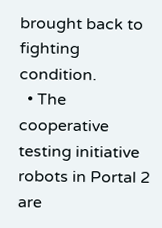brought back to fighting condition.
  • The cooperative testing initiative robots in Portal 2 are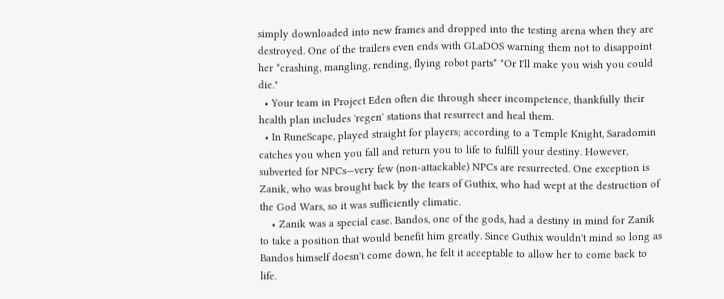simply downloaded into new frames and dropped into the testing arena when they are destroyed. One of the trailers even ends with GLaDOS warning them not to disappoint her *crashing, mangling, rending, flying robot parts* "Or I'll make you wish you could die."
  • Your team in Project Eden often die through sheer incompetence, thankfully their health plan includes 'regen' stations that resurrect and heal them.
  • In RuneScape, played straight for players; according to a Temple Knight, Saradomin catches you when you fall and return you to life to fulfill your destiny. However, subverted for NPCs—very few (non-attackable) NPCs are resurrected. One exception is Zanik, who was brought back by the tears of Guthix, who had wept at the destruction of the God Wars, so it was sufficiently climatic.
    • Zanik was a special case. Bandos, one of the gods, had a destiny in mind for Zanik to take a position that would benefit him greatly. Since Guthix wouldn't mind so long as Bandos himself doesn't come down, he felt it acceptable to allow her to come back to life.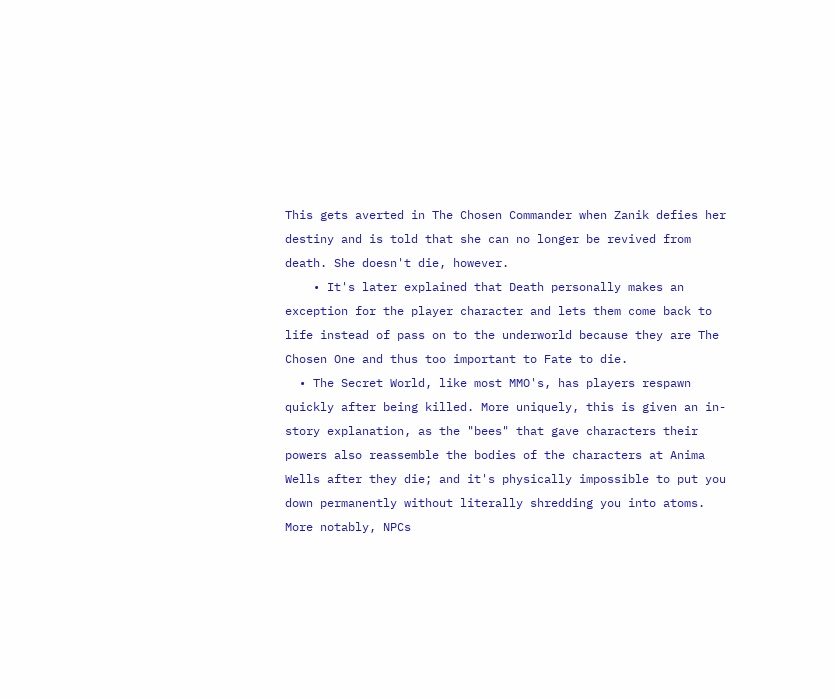This gets averted in The Chosen Commander when Zanik defies her destiny and is told that she can no longer be revived from death. She doesn't die, however.
    • It's later explained that Death personally makes an exception for the player character and lets them come back to life instead of pass on to the underworld because they are The Chosen One and thus too important to Fate to die.
  • The Secret World, like most MMO's, has players respawn quickly after being killed. More uniquely, this is given an in-story explanation, as the "bees" that gave characters their powers also reassemble the bodies of the characters at Anima Wells after they die; and it's physically impossible to put you down permanently without literally shredding you into atoms. More notably, NPCs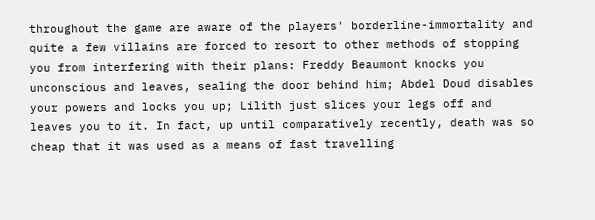throughout the game are aware of the players' borderline-immortality and quite a few villains are forced to resort to other methods of stopping you from interfering with their plans: Freddy Beaumont knocks you unconscious and leaves, sealing the door behind him; Abdel Doud disables your powers and locks you up; Lilith just slices your legs off and leaves you to it. In fact, up until comparatively recently, death was so cheap that it was used as a means of fast travelling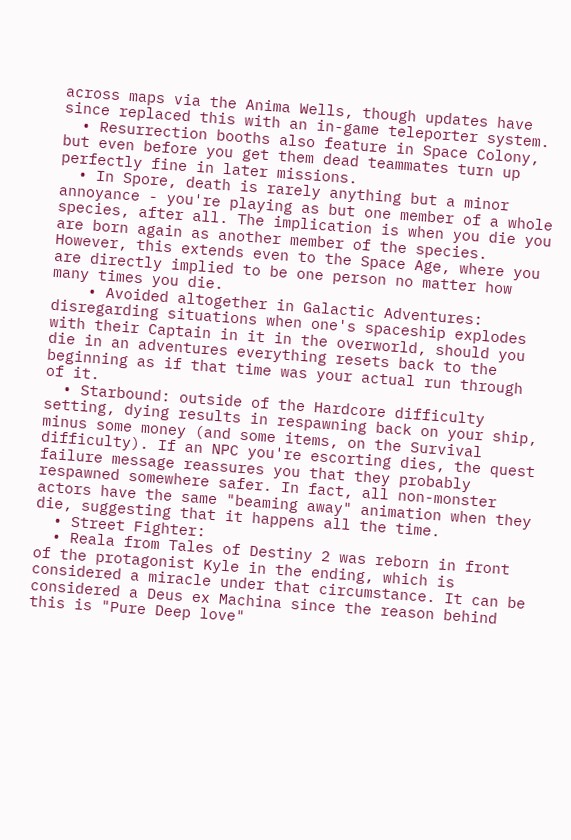across maps via the Anima Wells, though updates have since replaced this with an in-game teleporter system.
  • Resurrection booths also feature in Space Colony, but even before you get them dead teammates turn up perfectly fine in later missions.
  • In Spore, death is rarely anything but a minor annoyance - you're playing as but one member of a whole species, after all. The implication is when you die you are born again as another member of the species. However, this extends even to the Space Age, where you are directly implied to be one person no matter how many times you die.
    • Avoided altogether in Galactic Adventures: disregarding situations when one's spaceship explodes with their Captain in it in the overworld, should you die in an adventures everything resets back to the beginning as if that time was your actual run through of it.
  • Starbound: outside of the Hardcore difficulty setting, dying results in respawning back on your ship, minus some money (and some items, on the Survival difficulty). If an NPC you're escorting dies, the quest failure message reassures you that they probably respawned somewhere safer. In fact, all non-monster actors have the same "beaming away" animation when they die, suggesting that it happens all the time.
  • Street Fighter:
  • Reala from Tales of Destiny 2 was reborn in front of the protagonist Kyle in the ending, which is considered a miracle under that circumstance. It can be considered a Deus ex Machina since the reason behind this is "Pure Deep love"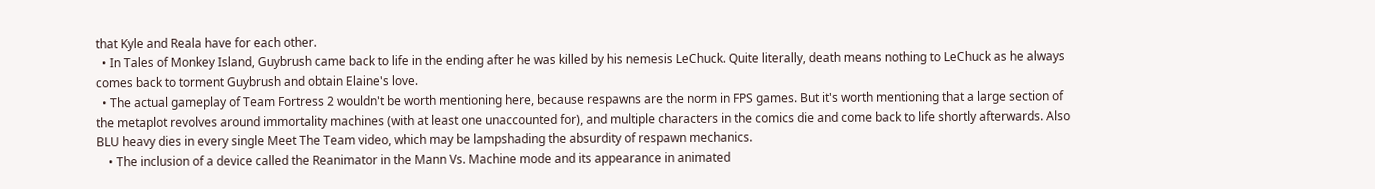that Kyle and Reala have for each other.
  • In Tales of Monkey Island, Guybrush came back to life in the ending after he was killed by his nemesis LeChuck. Quite literally, death means nothing to LeChuck as he always comes back to torment Guybrush and obtain Elaine's love.
  • The actual gameplay of Team Fortress 2 wouldn't be worth mentioning here, because respawns are the norm in FPS games. But it's worth mentioning that a large section of the metaplot revolves around immortality machines (with at least one unaccounted for), and multiple characters in the comics die and come back to life shortly afterwards. Also BLU heavy dies in every single Meet The Team video, which may be lampshading the absurdity of respawn mechanics.
    • The inclusion of a device called the Reanimator in the Mann Vs. Machine mode and its appearance in animated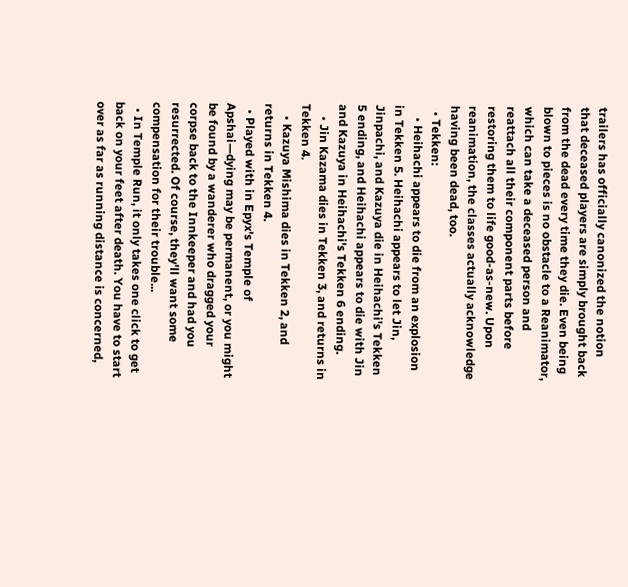trailers has officially canonized the notion that deceased players are simply brought back from the dead every time they die. Even being blown to pieces is no obstacle to a Reanimator, which can take a deceased person and reattach all their component parts before restoring them to life good-as-new. Upon reanimation, the classes actually acknowledge having been dead, too.
  • Tekken:
    • Heihachi appears to die from an explosion in Tekken 5. Heihachi appears to let Jin, Jinpachi, and Kazuya die in Heihachi's Tekken 5 ending, and Heihachi appears to die with Jin and Kazuya in Heihachi's Tekken 6 ending.
    • Jin Kazama dies in Tekken 3, and returns in Tekken 4.
    • Kazuya Mishima dies in Tekken 2, and returns in Tekken 4.
  • Played with in Epyx's Temple of Apshai—dying may be permanent, or you might be found by a wanderer who dragged your corpse back to the Innkeeper and had you resurrected. Of course, they'll want some compensation for their trouble...
  • In Temple Run, it only takes one click to get back on your feet after death. You have to start over as far as running distance is concerned,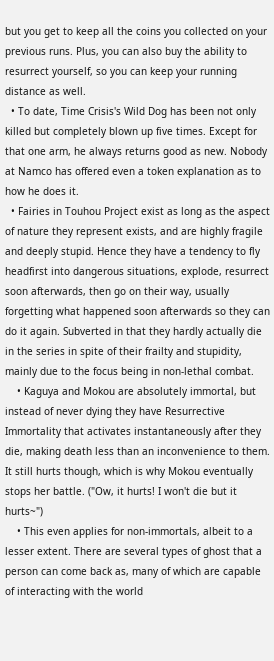but you get to keep all the coins you collected on your previous runs. Plus, you can also buy the ability to resurrect yourself, so you can keep your running distance as well.
  • To date, Time Crisis's Wild Dog has been not only killed but completely blown up five times. Except for that one arm, he always returns good as new. Nobody at Namco has offered even a token explanation as to how he does it.
  • Fairies in Touhou Project exist as long as the aspect of nature they represent exists, and are highly fragile and deeply stupid. Hence they have a tendency to fly headfirst into dangerous situations, explode, resurrect soon afterwards, then go on their way, usually forgetting what happened soon afterwards so they can do it again. Subverted in that they hardly actually die in the series in spite of their frailty and stupidity, mainly due to the focus being in non-lethal combat.
    • Kaguya and Mokou are absolutely immortal, but instead of never dying they have Resurrective Immortality that activates instantaneously after they die, making death less than an inconvenience to them. It still hurts though, which is why Mokou eventually stops her battle. ("Ow, it hurts! I won't die but it hurts~")
    • This even applies for non-immortals, albeit to a lesser extent. There are several types of ghost that a person can come back as, many of which are capable of interacting with the world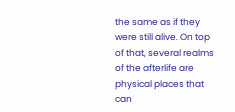the same as if they were still alive. On top of that, several realms of the afterlife are physical places that can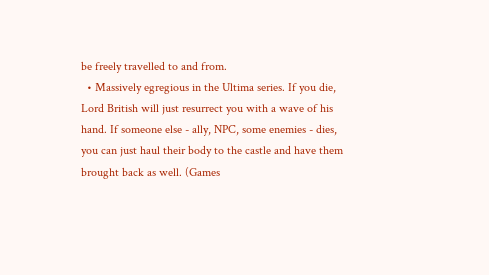be freely travelled to and from.
  • Massively egregious in the Ultima series. If you die, Lord British will just resurrect you with a wave of his hand. If someone else - ally, NPC, some enemies - dies, you can just haul their body to the castle and have them brought back as well. (Games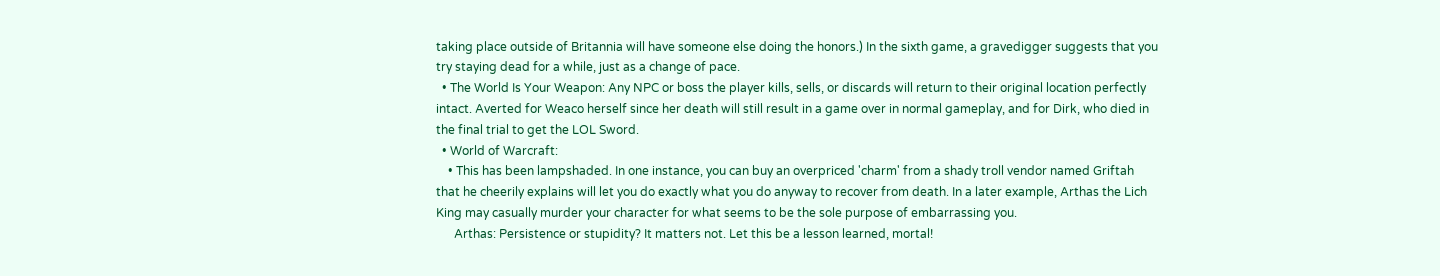taking place outside of Britannia will have someone else doing the honors.) In the sixth game, a gravedigger suggests that you try staying dead for a while, just as a change of pace.
  • The World Is Your Weapon: Any NPC or boss the player kills, sells, or discards will return to their original location perfectly intact. Averted for Weaco herself since her death will still result in a game over in normal gameplay, and for Dirk, who died in the final trial to get the LOL Sword.
  • World of Warcraft:
    • This has been lampshaded. In one instance, you can buy an overpriced 'charm' from a shady troll vendor named Griftah that he cheerily explains will let you do exactly what you do anyway to recover from death. In a later example, Arthas the Lich King may casually murder your character for what seems to be the sole purpose of embarrassing you.
      Arthas: Persistence or stupidity? It matters not. Let this be a lesson learned, mortal!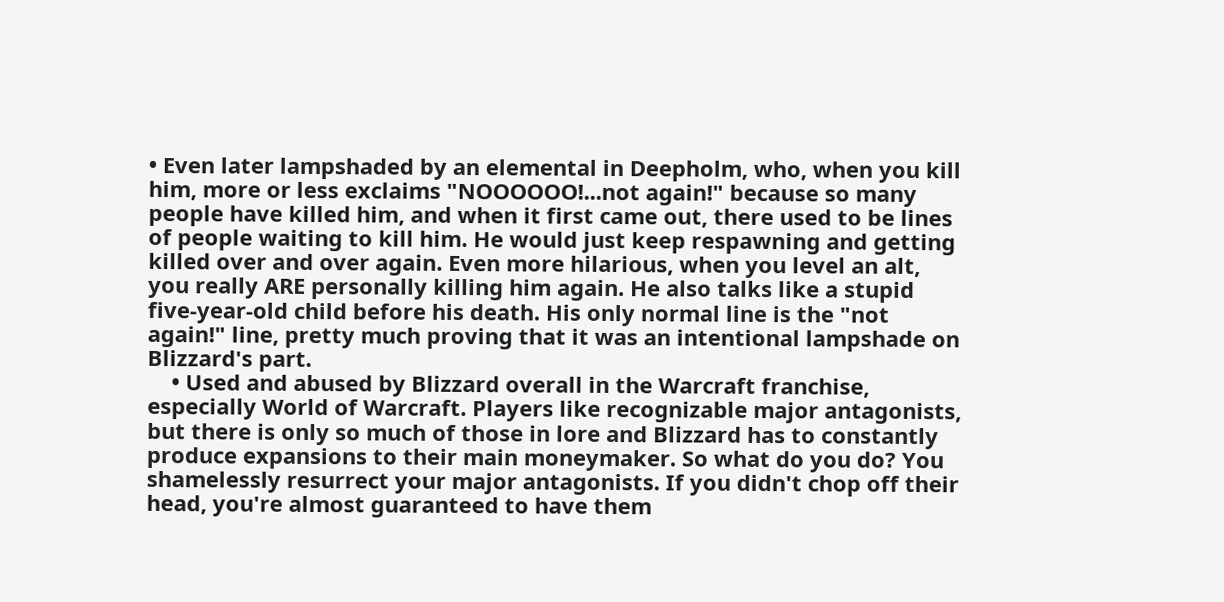• Even later lampshaded by an elemental in Deepholm, who, when you kill him, more or less exclaims "NOOOOOO!...not again!" because so many people have killed him, and when it first came out, there used to be lines of people waiting to kill him. He would just keep respawning and getting killed over and over again. Even more hilarious, when you level an alt, you really ARE personally killing him again. He also talks like a stupid five-year-old child before his death. His only normal line is the "not again!" line, pretty much proving that it was an intentional lampshade on Blizzard's part.
    • Used and abused by Blizzard overall in the Warcraft franchise, especially World of Warcraft. Players like recognizable major antagonists, but there is only so much of those in lore and Blizzard has to constantly produce expansions to their main moneymaker. So what do you do? You shamelessly resurrect your major antagonists. If you didn't chop off their head, you're almost guaranteed to have them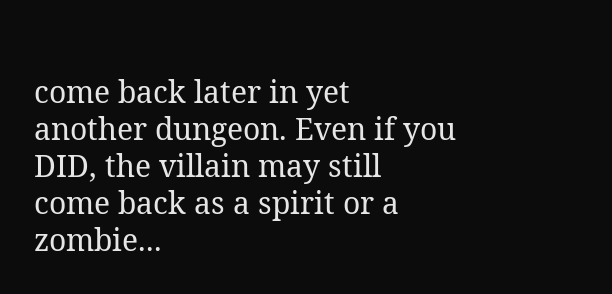come back later in yet another dungeon. Even if you DID, the villain may still come back as a spirit or a zombie...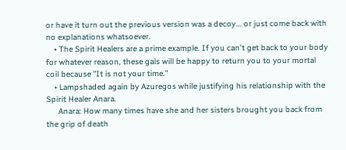or have it turn out the previous version was a decoy... or just come back with no explanations whatsoever.
    • The Spirit Healers are a prime example. If you can't get back to your body for whatever reason, these gals will be happy to return you to your mortal coil because "It is not your time."
    • Lampshaded again by Azuregos while justifying his relationship with the Spirit Healer Anara.
      Anara: How many times have she and her sisters brought you back from the grip of death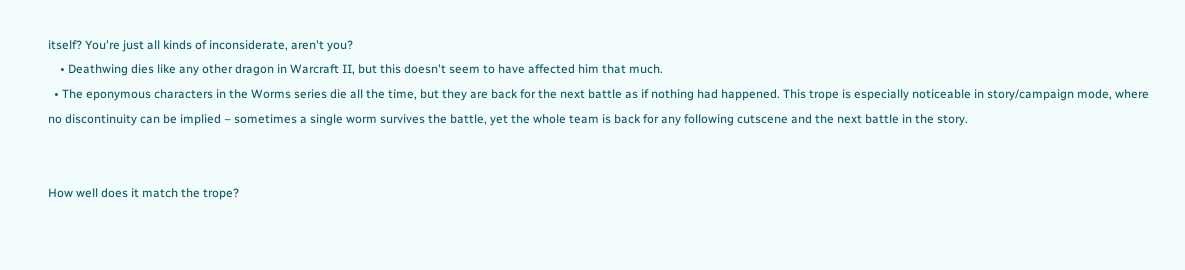itself? You're just all kinds of inconsiderate, aren't you?
    • Deathwing dies like any other dragon in Warcraft II, but this doesn't seem to have affected him that much.
  • The eponymous characters in the Worms series die all the time, but they are back for the next battle as if nothing had happened. This trope is especially noticeable in story/campaign mode, where no discontinuity can be implied – sometimes a single worm survives the battle, yet the whole team is back for any following cutscene and the next battle in the story.


How well does it match the trope?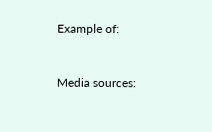Example of:


Media sources: